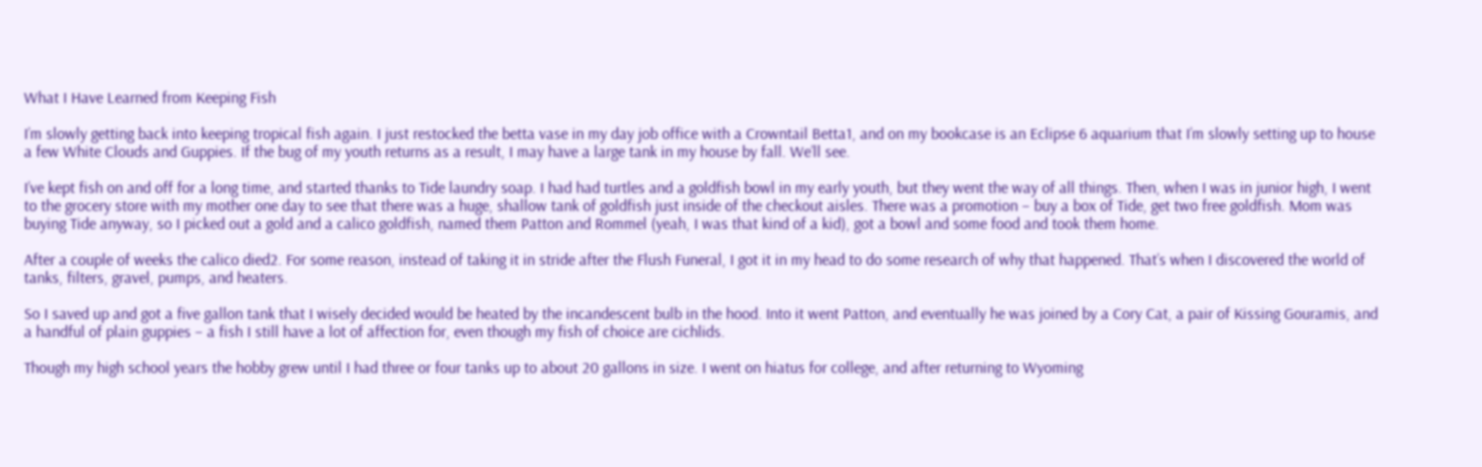What I Have Learned from Keeping Fish

I’m slowly getting back into keeping tropical fish again. I just restocked the betta vase in my day job office with a Crowntail Betta1, and on my bookcase is an Eclipse 6 aquarium that I’m slowly setting up to house a few White Clouds and Guppies. If the bug of my youth returns as a result, I may have a large tank in my house by fall. We’ll see.

I’ve kept fish on and off for a long time, and started thanks to Tide laundry soap. I had had turtles and a goldfish bowl in my early youth, but they went the way of all things. Then, when I was in junior high, I went to the grocery store with my mother one day to see that there was a huge, shallow tank of goldfish just inside of the checkout aisles. There was a promotion – buy a box of Tide, get two free goldfish. Mom was buying Tide anyway, so I picked out a gold and a calico goldfish, named them Patton and Rommel (yeah, I was that kind of a kid), got a bowl and some food and took them home.

After a couple of weeks the calico died2. For some reason, instead of taking it in stride after the Flush Funeral, I got it in my head to do some research of why that happened. That’s when I discovered the world of tanks, filters, gravel, pumps, and heaters.

So I saved up and got a five gallon tank that I wisely decided would be heated by the incandescent bulb in the hood. Into it went Patton, and eventually he was joined by a Cory Cat, a pair of Kissing Gouramis, and a handful of plain guppies – a fish I still have a lot of affection for, even though my fish of choice are cichlids.

Though my high school years the hobby grew until I had three or four tanks up to about 20 gallons in size. I went on hiatus for college, and after returning to Wyoming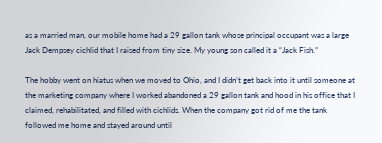as a married man, our mobile home had a 29 gallon tank whose principal occupant was a large Jack Dempsey cichlid that I raised from tiny size. My young son called it a “Jack Fish.”

The hobby went on hiatus when we moved to Ohio, and I didn’t get back into it until someone at the marketing company where I worked abandoned a 29 gallon tank and hood in his office that I claimed, rehabilitated, and filled with cichlids. When the company got rid of me the tank followed me home and stayed around until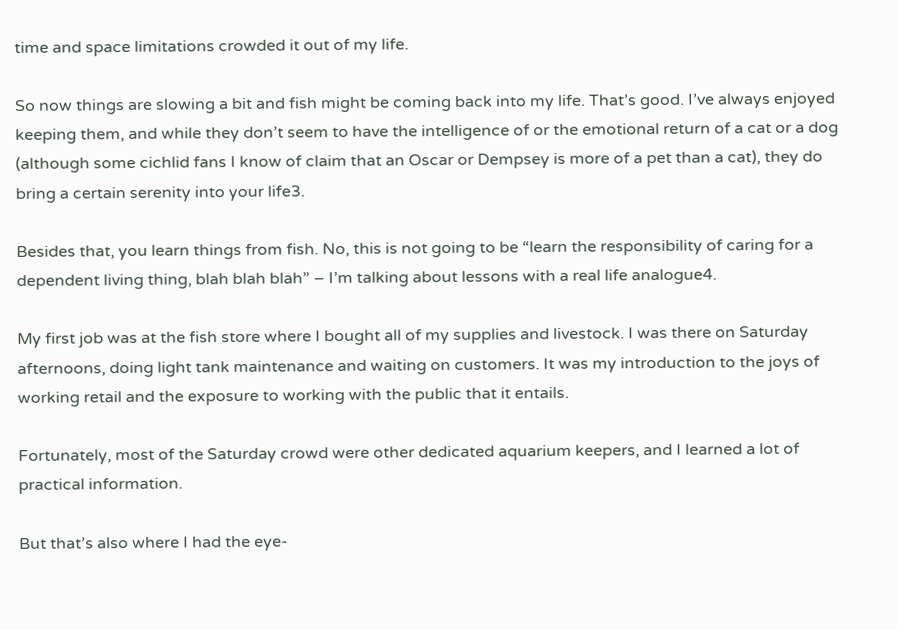time and space limitations crowded it out of my life.

So now things are slowing a bit and fish might be coming back into my life. That’s good. I’ve always enjoyed keeping them, and while they don’t seem to have the intelligence of or the emotional return of a cat or a dog (although some cichlid fans I know of claim that an Oscar or Dempsey is more of a pet than a cat), they do bring a certain serenity into your life3.

Besides that, you learn things from fish. No, this is not going to be “learn the responsibility of caring for a dependent living thing, blah blah blah” – I’m talking about lessons with a real life analogue4.

My first job was at the fish store where I bought all of my supplies and livestock. I was there on Saturday afternoons, doing light tank maintenance and waiting on customers. It was my introduction to the joys of working retail and the exposure to working with the public that it entails.

Fortunately, most of the Saturday crowd were other dedicated aquarium keepers, and I learned a lot of practical information.

But that’s also where I had the eye-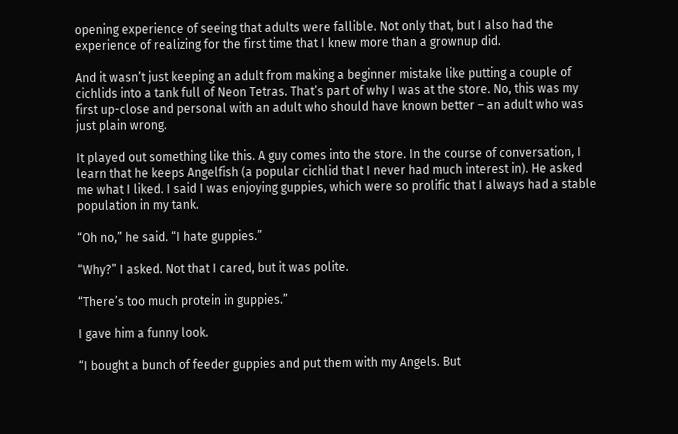opening experience of seeing that adults were fallible. Not only that, but I also had the experience of realizing for the first time that I knew more than a grownup did.

And it wasn’t just keeping an adult from making a beginner mistake like putting a couple of cichlids into a tank full of Neon Tetras. That’s part of why I was at the store. No, this was my first up-close and personal with an adult who should have known better – an adult who was just plain wrong.

It played out something like this. A guy comes into the store. In the course of conversation, I learn that he keeps Angelfish (a popular cichlid that I never had much interest in). He asked me what I liked. I said I was enjoying guppies, which were so prolific that I always had a stable population in my tank.

“Oh no,” he said. “I hate guppies.”

“Why?” I asked. Not that I cared, but it was polite.

“There’s too much protein in guppies.”

I gave him a funny look.

“I bought a bunch of feeder guppies and put them with my Angels. But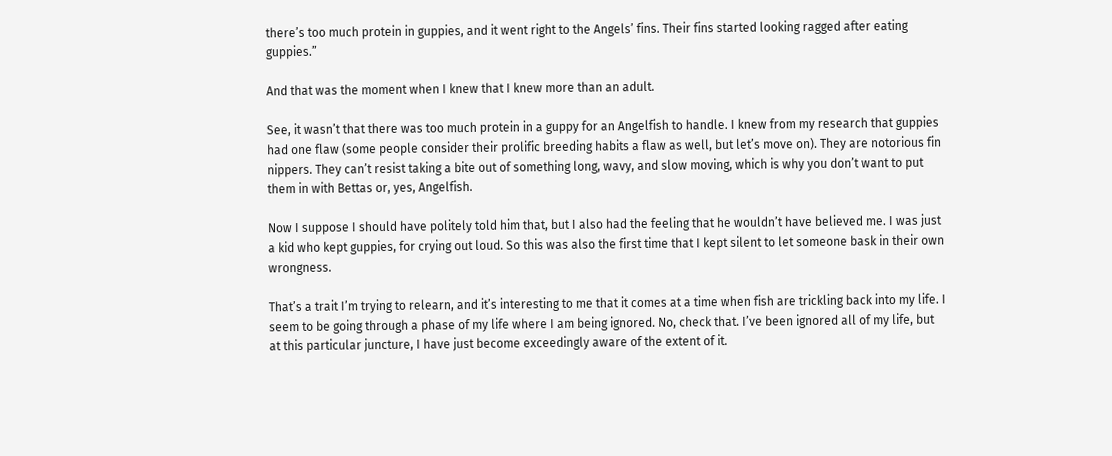there’s too much protein in guppies, and it went right to the Angels’ fins. Their fins started looking ragged after eating guppies.”

And that was the moment when I knew that I knew more than an adult.

See, it wasn’t that there was too much protein in a guppy for an Angelfish to handle. I knew from my research that guppies had one flaw (some people consider their prolific breeding habits a flaw as well, but let’s move on). They are notorious fin nippers. They can’t resist taking a bite out of something long, wavy, and slow moving, which is why you don’t want to put them in with Bettas or, yes, Angelfish.

Now I suppose I should have politely told him that, but I also had the feeling that he wouldn’t have believed me. I was just a kid who kept guppies, for crying out loud. So this was also the first time that I kept silent to let someone bask in their own wrongness.

That’s a trait I’m trying to relearn, and it’s interesting to me that it comes at a time when fish are trickling back into my life. I seem to be going through a phase of my life where I am being ignored. No, check that. I’ve been ignored all of my life, but at this particular juncture, I have just become exceedingly aware of the extent of it.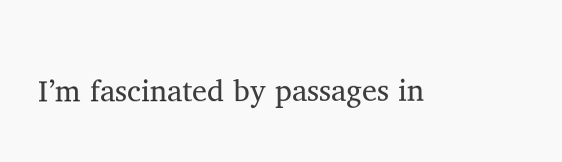I’m fascinated by passages in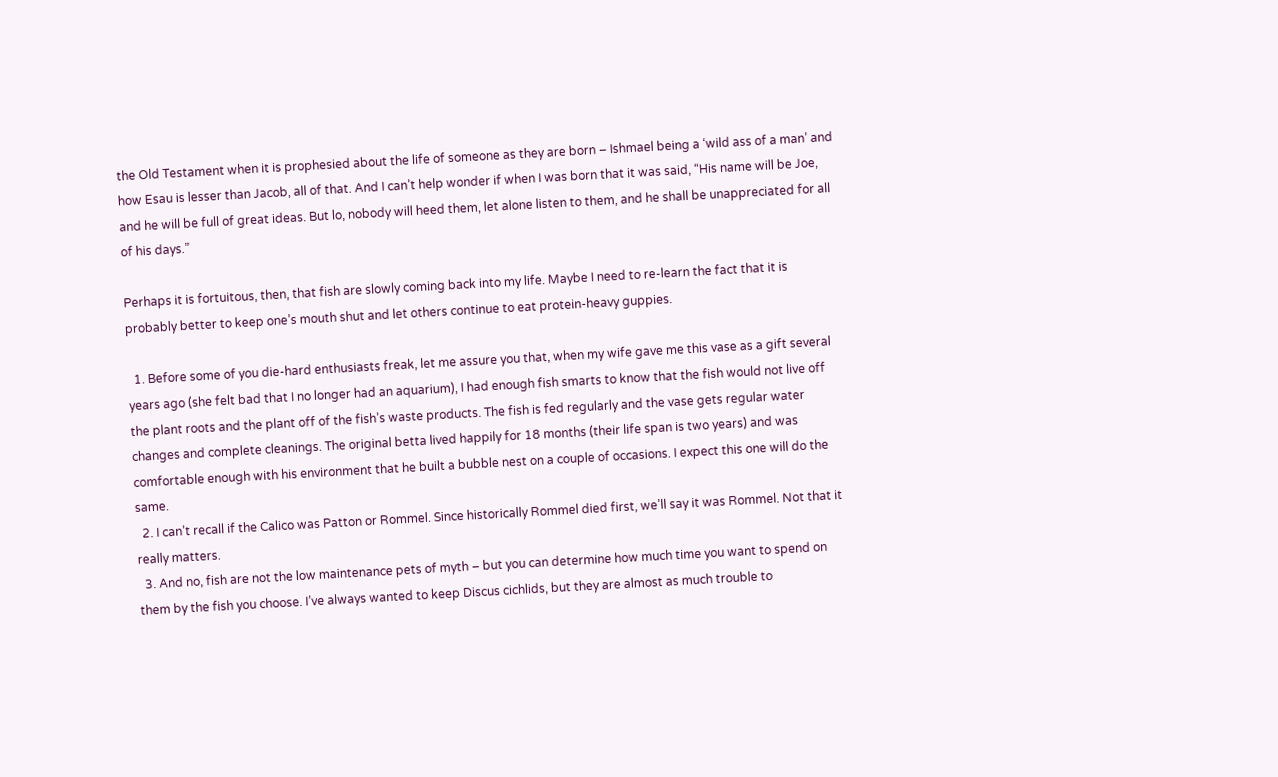the Old Testament when it is prophesied about the life of someone as they are born – Ishmael being a ‘wild ass of a man’ and how Esau is lesser than Jacob, all of that. And I can’t help wonder if when I was born that it was said, “His name will be Joe, and he will be full of great ideas. But lo, nobody will heed them, let alone listen to them, and he shall be unappreciated for all of his days.”

Perhaps it is fortuitous, then, that fish are slowly coming back into my life. Maybe I need to re-learn the fact that it is probably better to keep one’s mouth shut and let others continue to eat protein-heavy guppies.

  1. Before some of you die-hard enthusiasts freak, let me assure you that, when my wife gave me this vase as a gift several years ago (she felt bad that I no longer had an aquarium), I had enough fish smarts to know that the fish would not live off the plant roots and the plant off of the fish’s waste products. The fish is fed regularly and the vase gets regular water changes and complete cleanings. The original betta lived happily for 18 months (their life span is two years) and was comfortable enough with his environment that he built a bubble nest on a couple of occasions. I expect this one will do the same.
  2. I can’t recall if the Calico was Patton or Rommel. Since historically Rommel died first, we’ll say it was Rommel. Not that it really matters.
  3. And no, fish are not the low maintenance pets of myth – but you can determine how much time you want to spend on them by the fish you choose. I’ve always wanted to keep Discus cichlids, but they are almost as much trouble to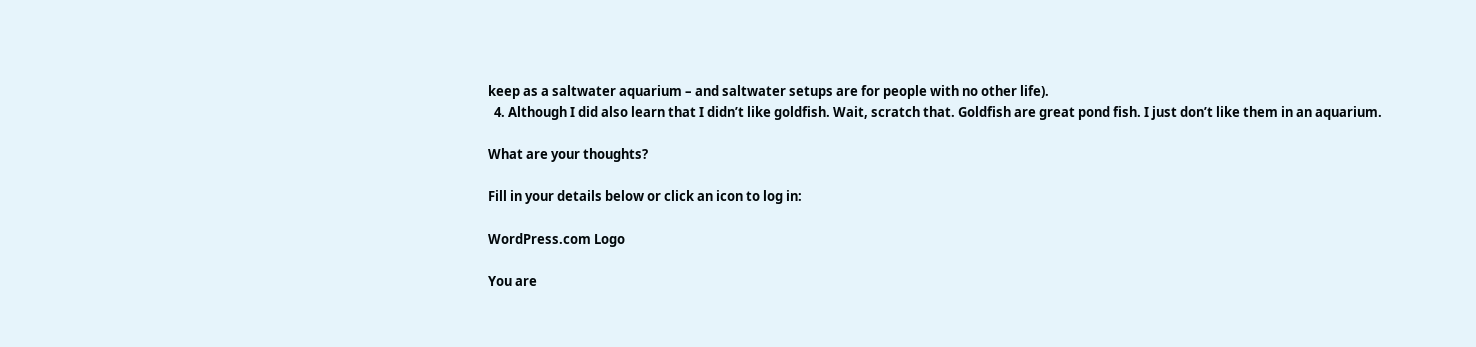keep as a saltwater aquarium – and saltwater setups are for people with no other life).
  4. Although I did also learn that I didn’t like goldfish. Wait, scratch that. Goldfish are great pond fish. I just don’t like them in an aquarium.

What are your thoughts?

Fill in your details below or click an icon to log in:

WordPress.com Logo

You are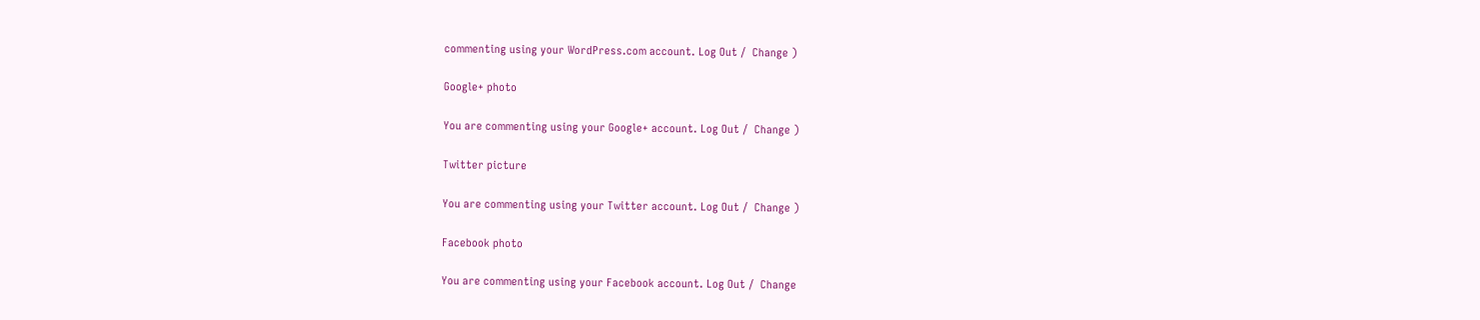commenting using your WordPress.com account. Log Out /  Change )

Google+ photo

You are commenting using your Google+ account. Log Out /  Change )

Twitter picture

You are commenting using your Twitter account. Log Out /  Change )

Facebook photo

You are commenting using your Facebook account. Log Out /  Change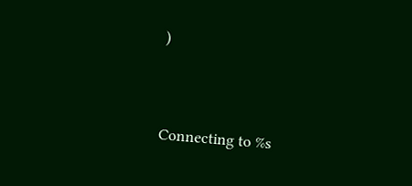)


Connecting to %s